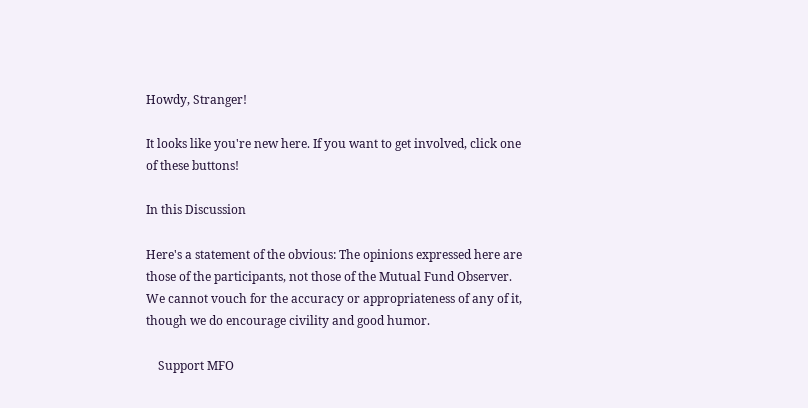Howdy, Stranger!

It looks like you're new here. If you want to get involved, click one of these buttons!

In this Discussion

Here's a statement of the obvious: The opinions expressed here are those of the participants, not those of the Mutual Fund Observer. We cannot vouch for the accuracy or appropriateness of any of it, though we do encourage civility and good humor.

    Support MFO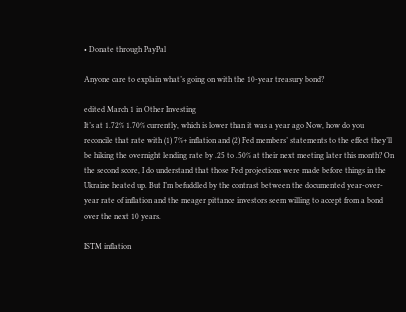• Donate through PayPal

Anyone care to explain what’s going on with the 10-year treasury bond?

edited March 1 in Other Investing
It’s at 1.72% 1.70% currently, which is lower than it was a year ago Now, how do you reconcile that rate with (1) 7%+ inflation and (2) Fed members’ statements to the effect they’ll be hiking the overnight lending rate by .25 to .50% at their next meeting later this month? On the second score, I do understand that those Fed projections were made before things in the Ukraine heated up. But I’m befuddled by the contrast between the documented year-over-year rate of inflation and the meager pittance investors seem willing to accept from a bond over the next 10 years.

ISTM inflation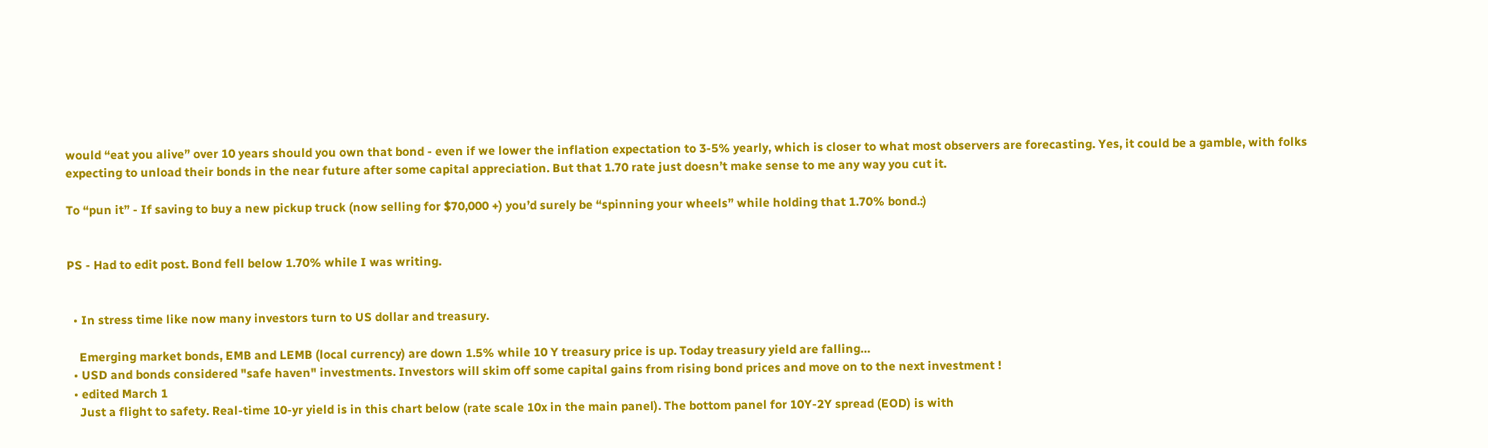would “eat you alive” over 10 years should you own that bond - even if we lower the inflation expectation to 3-5% yearly, which is closer to what most observers are forecasting. Yes, it could be a gamble, with folks expecting to unload their bonds in the near future after some capital appreciation. But that 1.70 rate just doesn’t make sense to me any way you cut it.

To “pun it” - If saving to buy a new pickup truck (now selling for $70,000 +) you’d surely be “spinning your wheels” while holding that 1.70% bond.:)


PS - Had to edit post. Bond fell below 1.70% while I was writing.


  • In stress time like now many investors turn to US dollar and treasury.

    Emerging market bonds, EMB and LEMB (local currency) are down 1.5% while 10 Y treasury price is up. Today treasury yield are falling…
  • USD and bonds considered "safe haven" investments. Investors will skim off some capital gains from rising bond prices and move on to the next investment !
  • edited March 1
    Just a flight to safety. Real-time 10-yr yield is in this chart below (rate scale 10x in the main panel). The bottom panel for 10Y-2Y spread (EOD) is with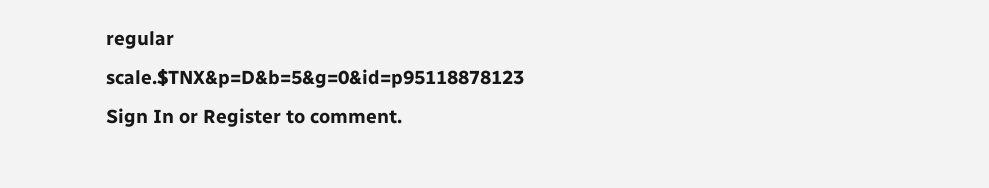regular scale.$TNX&p=D&b=5&g=0&id=p95118878123
Sign In or Register to comment.